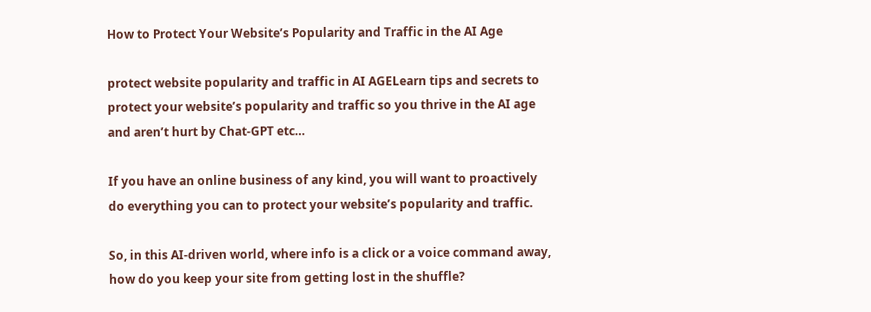How to Protect Your Website’s Popularity and Traffic in the AI Age

protect website popularity and traffic in AI AGELearn tips and secrets to protect your website’s popularity and traffic so you thrive in the AI age and aren’t hurt by Chat-GPT etc…

If you have an online business of any kind, you will want to proactively do everything you can to protect your website’s popularity and traffic.

So, in this AI-driven world, where info is a click or a voice command away, how do you keep your site from getting lost in the shuffle?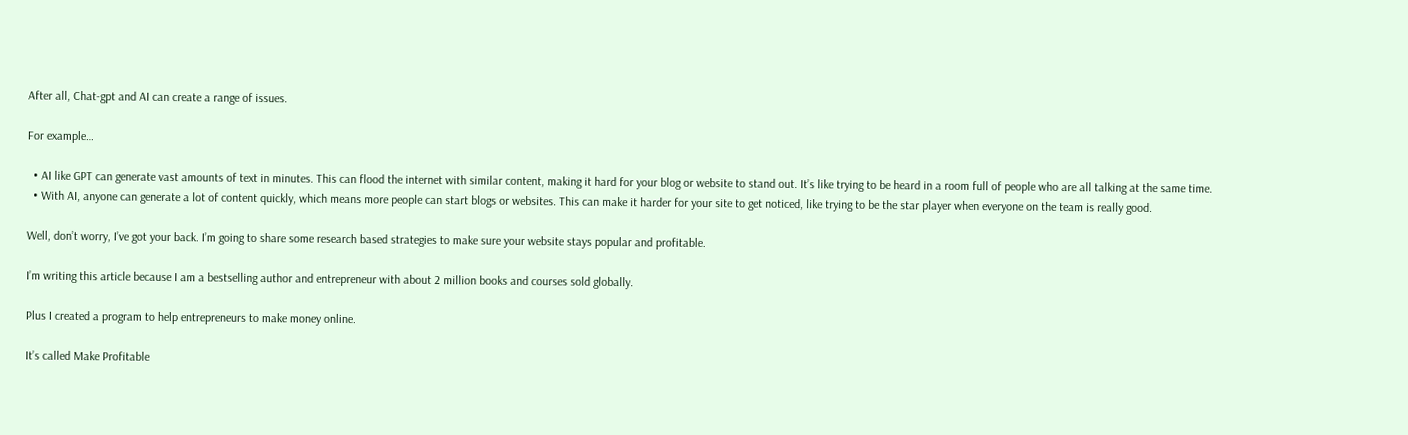After all, Chat-gpt and AI can create a range of issues.

For example…

  • AI like GPT can generate vast amounts of text in minutes. This can flood the internet with similar content, making it hard for your blog or website to stand out. It’s like trying to be heard in a room full of people who are all talking at the same time.
  • With AI, anyone can generate a lot of content quickly, which means more people can start blogs or websites. This can make it harder for your site to get noticed, like trying to be the star player when everyone on the team is really good.

Well, don’t worry, I’ve got your back. I’m going to share some research based strategies to make sure your website stays popular and profitable.

I’m writing this article because I am a bestselling author and entrepreneur with about 2 million books and courses sold globally.

Plus I created a program to help entrepreneurs to make money online.

It’s called Make Profitable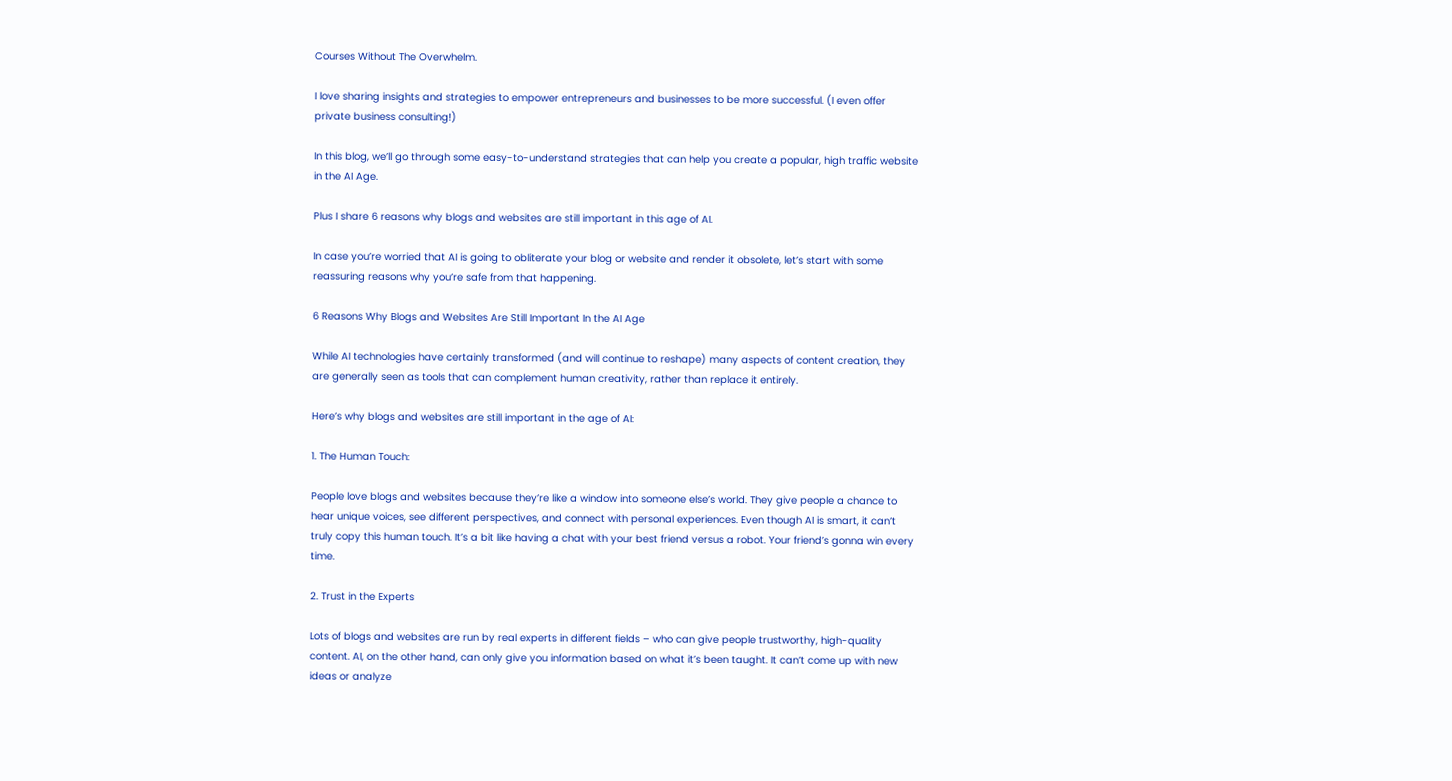Courses Without The Overwhelm.

I love sharing insights and strategies to empower entrepreneurs and businesses to be more successful. (I even offer private business consulting!)

In this blog, we’ll go through some easy-to-understand strategies that can help you create a popular, high traffic website in the AI Age.

Plus I share 6 reasons why blogs and websites are still important in this age of AI.

In case you’re worried that AI is going to obliterate your blog or website and render it obsolete, let’s start with some reassuring reasons why you’re safe from that happening.

6 Reasons Why Blogs and Websites Are Still Important In the AI Age

While AI technologies have certainly transformed (and will continue to reshape) many aspects of content creation, they are generally seen as tools that can complement human creativity, rather than replace it entirely.

Here’s why blogs and websites are still important in the age of AI:

1. The Human Touch:

People love blogs and websites because they’re like a window into someone else’s world. They give people a chance to hear unique voices, see different perspectives, and connect with personal experiences. Even though AI is smart, it can’t truly copy this human touch. It’s a bit like having a chat with your best friend versus a robot. Your friend’s gonna win every time.

2. Trust in the Experts

Lots of blogs and websites are run by real experts in different fields – who can give people trustworthy, high-quality content. AI, on the other hand, can only give you information based on what it’s been taught. It can’t come up with new ideas or analyze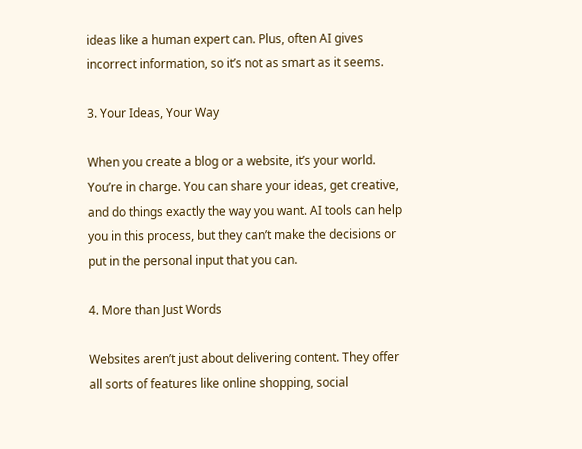ideas like a human expert can. Plus, often AI gives incorrect information, so it’s not as smart as it seems.

3. Your Ideas, Your Way

When you create a blog or a website, it’s your world. You’re in charge. You can share your ideas, get creative, and do things exactly the way you want. AI tools can help you in this process, but they can’t make the decisions or put in the personal input that you can.

4. More than Just Words

Websites aren’t just about delivering content. They offer all sorts of features like online shopping, social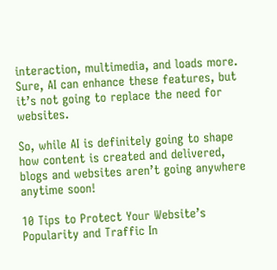interaction, multimedia, and loads more. Sure, AI can enhance these features, but it’s not going to replace the need for websites.

So, while AI is definitely going to shape how content is created and delivered, blogs and websites aren’t going anywhere anytime soon!

10 Tips to Protect Your Website’s Popularity and Traffic In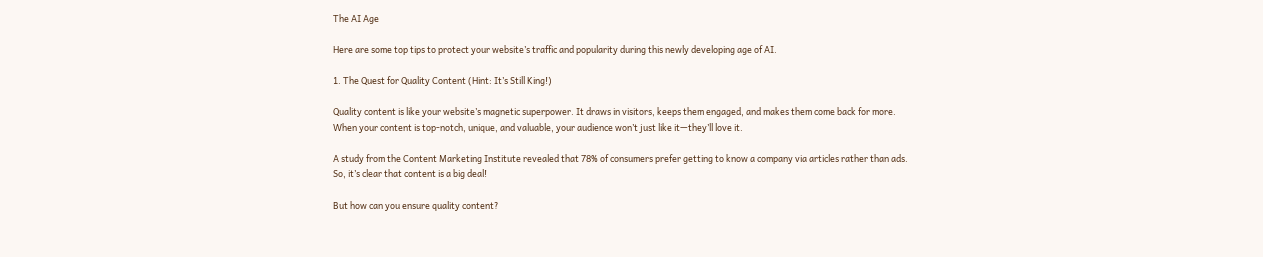The AI Age

Here are some top tips to protect your website’s traffic and popularity during this newly developing age of AI.

1. The Quest for Quality Content (Hint: It’s Still King!)

Quality content is like your website’s magnetic superpower. It draws in visitors, keeps them engaged, and makes them come back for more. When your content is top-notch, unique, and valuable, your audience won’t just like it—they’ll love it.

A study from the Content Marketing Institute revealed that 78% of consumers prefer getting to know a company via articles rather than ads. So, it’s clear that content is a big deal!

But how can you ensure quality content?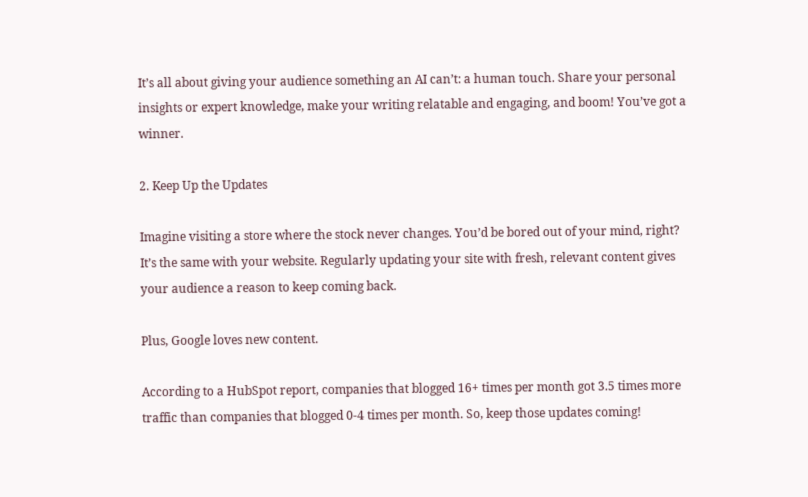It’s all about giving your audience something an AI can’t: a human touch. Share your personal insights or expert knowledge, make your writing relatable and engaging, and boom! You’ve got a winner.

2. Keep Up the Updates

Imagine visiting a store where the stock never changes. You’d be bored out of your mind, right? It’s the same with your website. Regularly updating your site with fresh, relevant content gives your audience a reason to keep coming back.

Plus, Google loves new content.

According to a HubSpot report, companies that blogged 16+ times per month got 3.5 times more traffic than companies that blogged 0-4 times per month. So, keep those updates coming!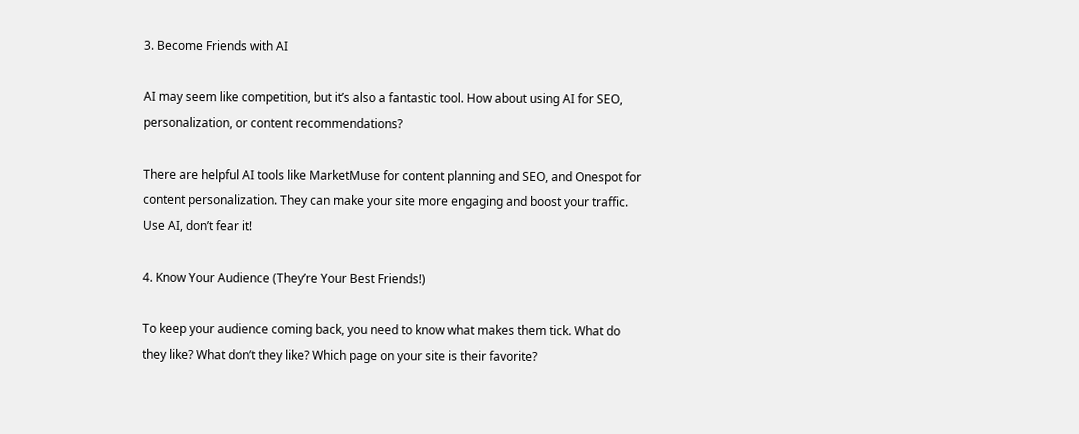3. Become Friends with AI

AI may seem like competition, but it’s also a fantastic tool. How about using AI for SEO, personalization, or content recommendations?

There are helpful AI tools like MarketMuse for content planning and SEO, and Onespot for content personalization. They can make your site more engaging and boost your traffic. Use AI, don’t fear it!

4. Know Your Audience (They’re Your Best Friends!)

To keep your audience coming back, you need to know what makes them tick. What do they like? What don’t they like? Which page on your site is their favorite?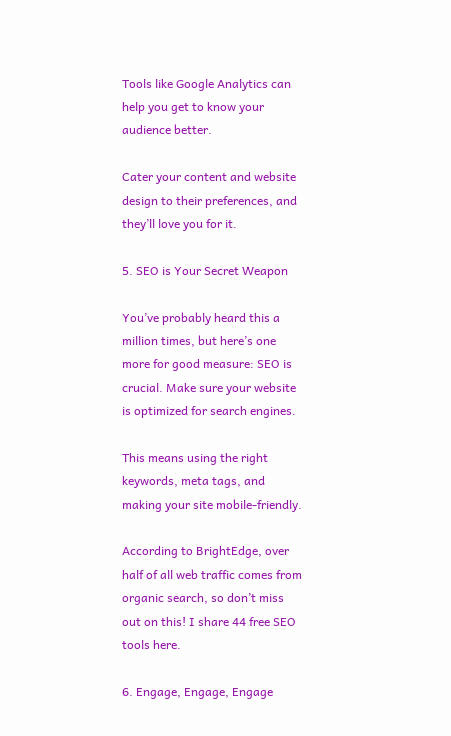Tools like Google Analytics can help you get to know your audience better.

Cater your content and website design to their preferences, and they’ll love you for it.

5. SEO is Your Secret Weapon

You’ve probably heard this a million times, but here’s one more for good measure: SEO is crucial. Make sure your website is optimized for search engines.

This means using the right keywords, meta tags, and making your site mobile-friendly.

According to BrightEdge, over half of all web traffic comes from organic search, so don’t miss out on this! I share 44 free SEO tools here.

6. Engage, Engage, Engage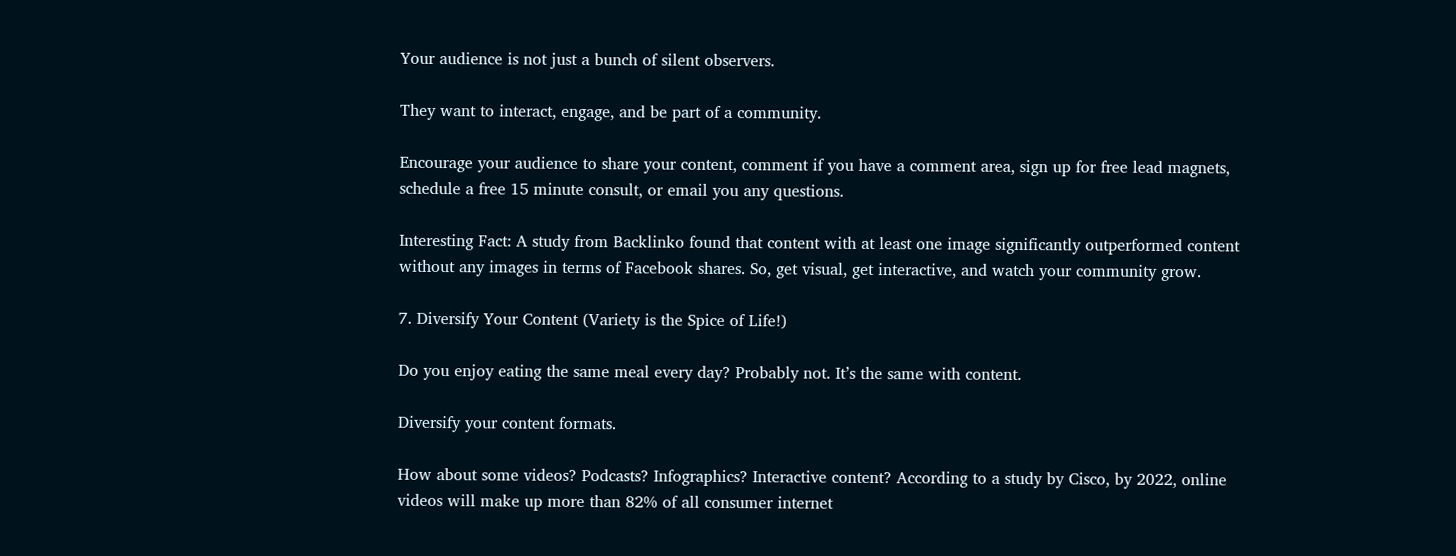Your audience is not just a bunch of silent observers.

They want to interact, engage, and be part of a community.

Encourage your audience to share your content, comment if you have a comment area, sign up for free lead magnets, schedule a free 15 minute consult, or email you any questions.

Interesting Fact: A study from Backlinko found that content with at least one image significantly outperformed content without any images in terms of Facebook shares. So, get visual, get interactive, and watch your community grow.

7. Diversify Your Content (Variety is the Spice of Life!)

Do you enjoy eating the same meal every day? Probably not. It’s the same with content.

Diversify your content formats.

How about some videos? Podcasts? Infographics? Interactive content? According to a study by Cisco, by 2022, online videos will make up more than 82% of all consumer internet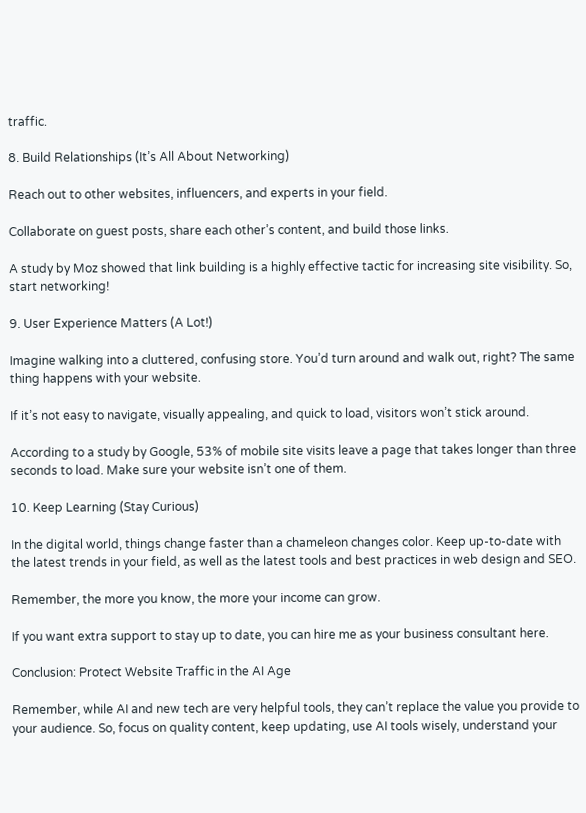traffic.

8. Build Relationships (It’s All About Networking)

Reach out to other websites, influencers, and experts in your field.

Collaborate on guest posts, share each other’s content, and build those links.

A study by Moz showed that link building is a highly effective tactic for increasing site visibility. So, start networking!

9. User Experience Matters (A Lot!)

Imagine walking into a cluttered, confusing store. You’d turn around and walk out, right? The same thing happens with your website.

If it’s not easy to navigate, visually appealing, and quick to load, visitors won’t stick around.

According to a study by Google, 53% of mobile site visits leave a page that takes longer than three seconds to load. Make sure your website isn’t one of them.

10. Keep Learning (Stay Curious)

In the digital world, things change faster than a chameleon changes color. Keep up-to-date with the latest trends in your field, as well as the latest tools and best practices in web design and SEO.

Remember, the more you know, the more your income can grow.

If you want extra support to stay up to date, you can hire me as your business consultant here.

Conclusion: Protect Website Traffic in the AI Age

Remember, while AI and new tech are very helpful tools, they can’t replace the value you provide to your audience. So, focus on quality content, keep updating, use AI tools wisely, understand your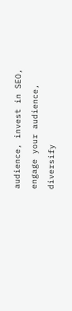audience, invest in SEO, engage your audience, diversify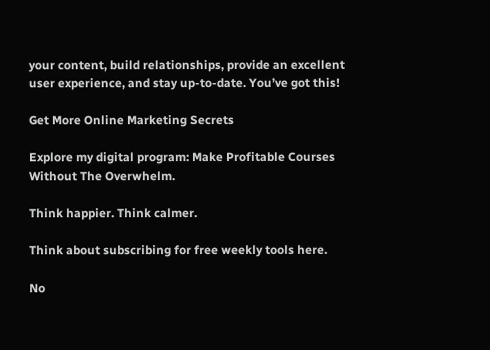your content, build relationships, provide an excellent user experience, and stay up-to-date. You’ve got this!

Get More Online Marketing Secrets

Explore my digital program: Make Profitable Courses Without The Overwhelm.

Think happier. Think calmer.

Think about subscribing for free weekly tools here.

No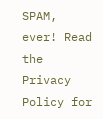SPAM, ever! Read the Privacy Policy for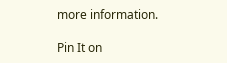more information.

Pin It on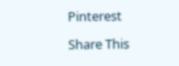Pinterest

Share This